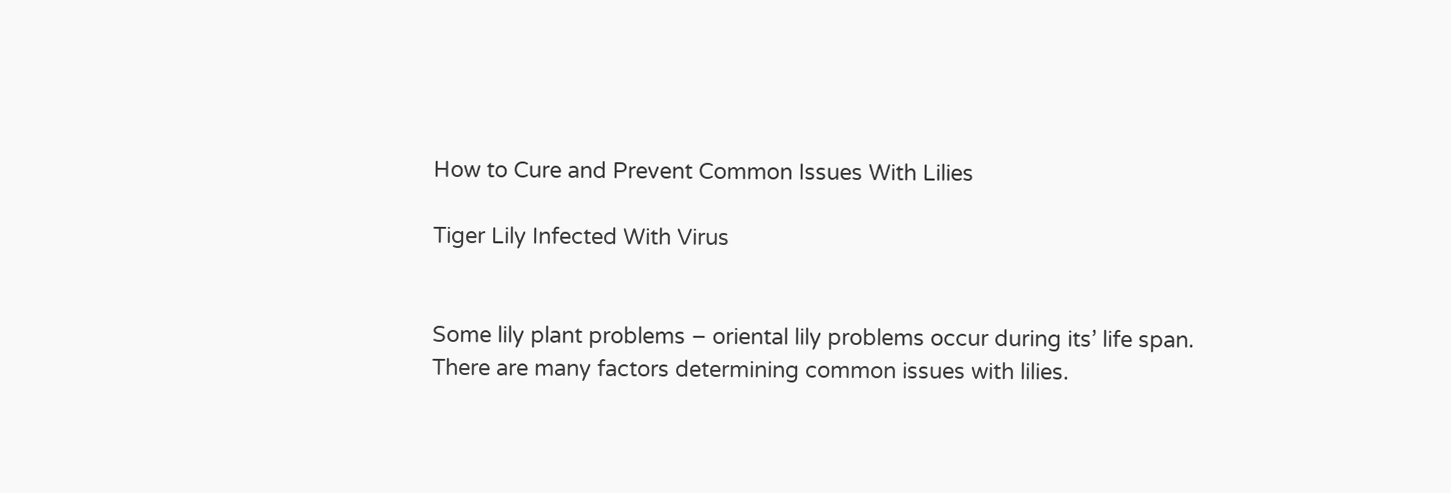How to Cure and Prevent Common Issues With Lilies

Tiger Lily Infected With Virus


Some lily plant problems – oriental lily problems occur during its’ life span.  There are many factors determining common issues with lilies.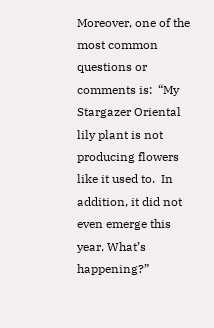Moreover, one of the most common questions or comments is:  “My Stargazer Oriental lily plant is not producing flowers like it used to.  In addition, it did not even emerge this year. What’s happening?”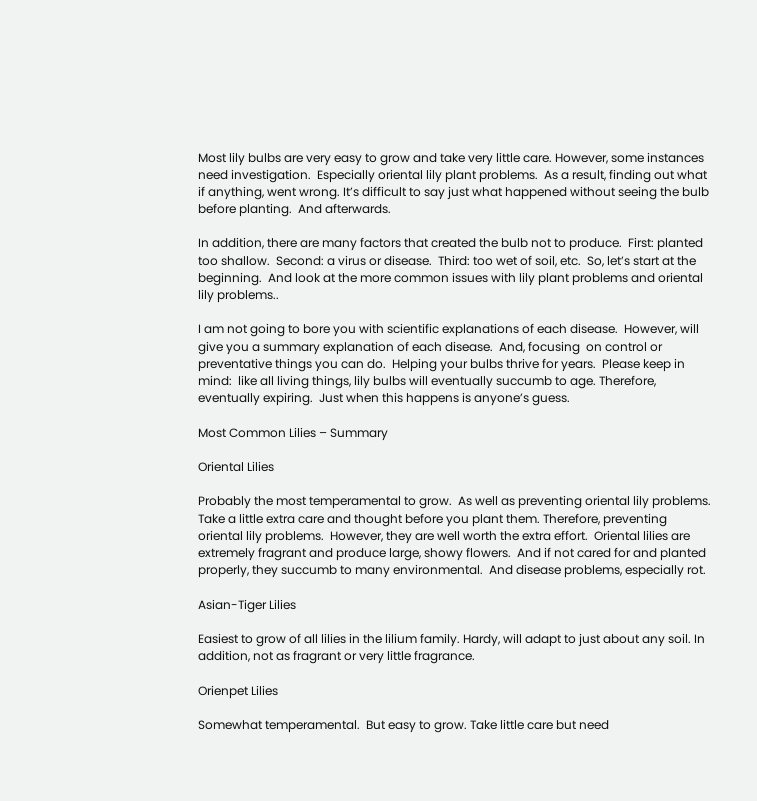Most lily bulbs are very easy to grow and take very little care. However, some instances need investigation.  Especially oriental lily plant problems.  As a result, finding out what if anything, went wrong. It’s difficult to say just what happened without seeing the bulb before planting.  And afterwards.

In addition, there are many factors that created the bulb not to produce.  First: planted too shallow.  Second: a virus or disease.  Third: too wet of soil, etc.  So, let’s start at the beginning.  And look at the more common issues with lily plant problems and oriental lily problems..

I am not going to bore you with scientific explanations of each disease.  However, will give you a summary explanation of each disease.  And, focusing  on control or preventative things you can do.  Helping your bulbs thrive for years.  Please keep in mind:  like all living things, lily bulbs will eventually succumb to age. Therefore, eventually expiring.  Just when this happens is anyone’s guess.

Most Common Lilies – Summary

Oriental Lilies

Probably the most temperamental to grow.  As well as preventing oriental lily problems.  Take a little extra care and thought before you plant them. Therefore, preventing oriental lily problems.  However, they are well worth the extra effort.  Oriental lilies are extremely fragrant and produce large, showy flowers.  And if not cared for and planted properly, they succumb to many environmental.  And disease problems, especially rot.

Asian-Tiger Lilies

Easiest to grow of all lilies in the lilium family. Hardy, will adapt to just about any soil. In addition, not as fragrant or very little fragrance.

Orienpet Lilies

Somewhat temperamental.  But easy to grow. Take little care but need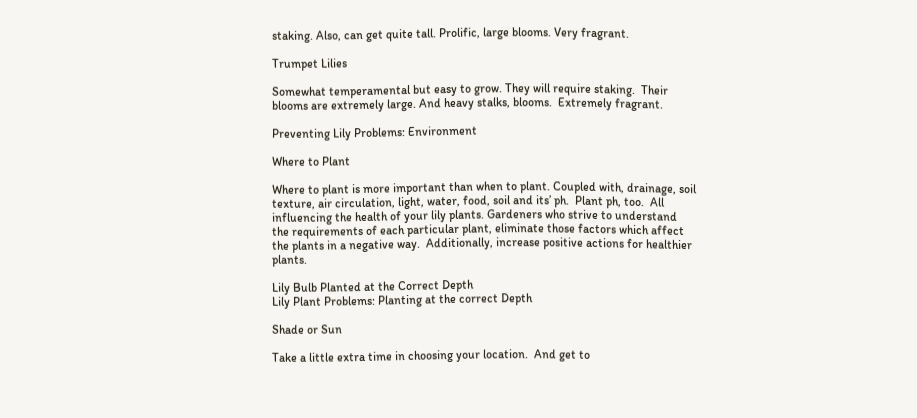staking. Also, can get quite tall. Prolific, large blooms. Very fragrant.

Trumpet Lilies

Somewhat temperamental but easy to grow. They will require staking.  Their blooms are extremely large. And heavy stalks, blooms.  Extremely fragrant.

Preventing Lily Problems: Environment

Where to Plant

Where to plant is more important than when to plant. Coupled with, drainage, soil texture, air circulation, light, water, food, soil and its’ ph.  Plant ph, too.  All influencing the health of your lily plants. Gardeners who strive to understand the requirements of each particular plant, eliminate those factors which affect the plants in a negative way.  Additionally, increase positive actions for healthier plants.

Lily Bulb Planted at the Correct Depth
Lily Plant Problems: Planting at the correct Depth

Shade or Sun

Take a little extra time in choosing your location.  And get to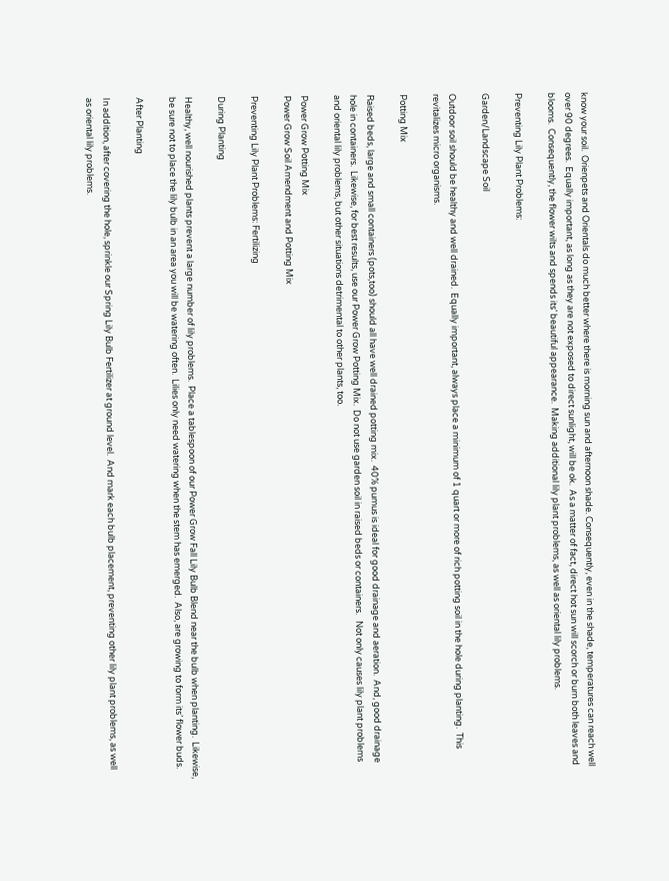know your soil.  Orienpets and Orientals do much better where there is morning sun and afternoon shade. Consequently, even in the shade, temperatures can reach well over 90 degrees.  Equally important, as long as they are not exposed to direct sunlight, will be ok.  As a matter of fact, direct hot sun will scorch or burn both leaves and blooms.  Consequently, the flower wilts and spends its’ beautiful appearance.  Making additional lily plant problems, as well as oriental lily problems.

Preventing Lily Plant Problems:

Garden/Landscape Soil

Outdoor soil should be healthy and well drained.  Equally important, always place a minimum of 1 quart or more of rich potting soil in the hole during planting.  This revitalizes micro organisms.

Potting Mix

Raised beds, large and small containers (pots,too) should all have well drained potting mix.  40% pumus is ideal for good drainage and aeration.  And, good drainage hole in containers.  Likewise, for best results, use our Power Grow Potting Mix.  Do not use garden soil in raised beds or containers.   Not only causes lily plant problems and oriental lily problems, but other situations detrimental to other plants, too.

Power Grow Potting Mix
Power Grow Soil Amendment and Potting Mix

Preventing Lily Plant Problems: Fertilizing

During Planting

Healthy, well nourished plants prevent a large number of lily problems.  Place a tablespoon of our Power Grow Fall Lily Bulb Blend near the bulb when planting.  Likewise, be sure not to place the lily bulb in an area you will be watering often.  Lilies only need watering when the stem has emerged.  Also, are growing to form its’ flower buds.

After Planting

In addition, after covering the hole, sprinkle our Spring Lily Bulb Fertilizer at ground level.  And mark each bulb placement, preventing other lily plant problems, as well as oriental lily problems.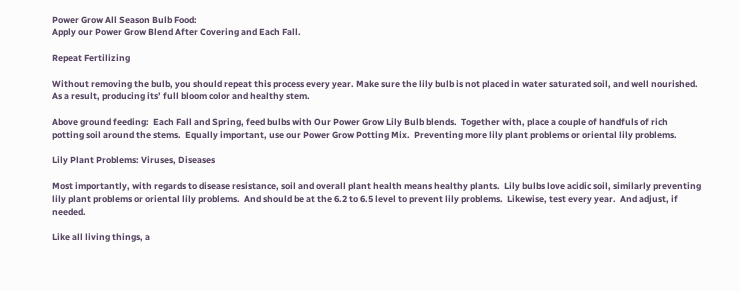Power Grow All Season Bulb Food:
Apply our Power Grow Blend After Covering and Each Fall.

Repeat Fertilizing

Without removing the bulb, you should repeat this process every year. Make sure the lily bulb is not placed in water saturated soil, and well nourished. As a result, producing its’ full bloom color and healthy stem.

Above ground feeding:  Each Fall and Spring, feed bulbs with Our Power Grow Lily Bulb blends.  Together with, place a couple of handfuls of rich potting soil around the stems.  Equally important, use our Power Grow Potting Mix.  Preventing more lily plant problems or oriental lily problems.

Lily Plant Problems: Viruses, Diseases

Most importantly, with regards to disease resistance, soil and overall plant health means healthy plants.  Lily bulbs love acidic soil, similarly preventing lily plant problems or oriental lily problems.  And should be at the 6.2 to 6.5 level to prevent lily problems.  Likewise, test every year.  And adjust, if needed.

Like all living things, a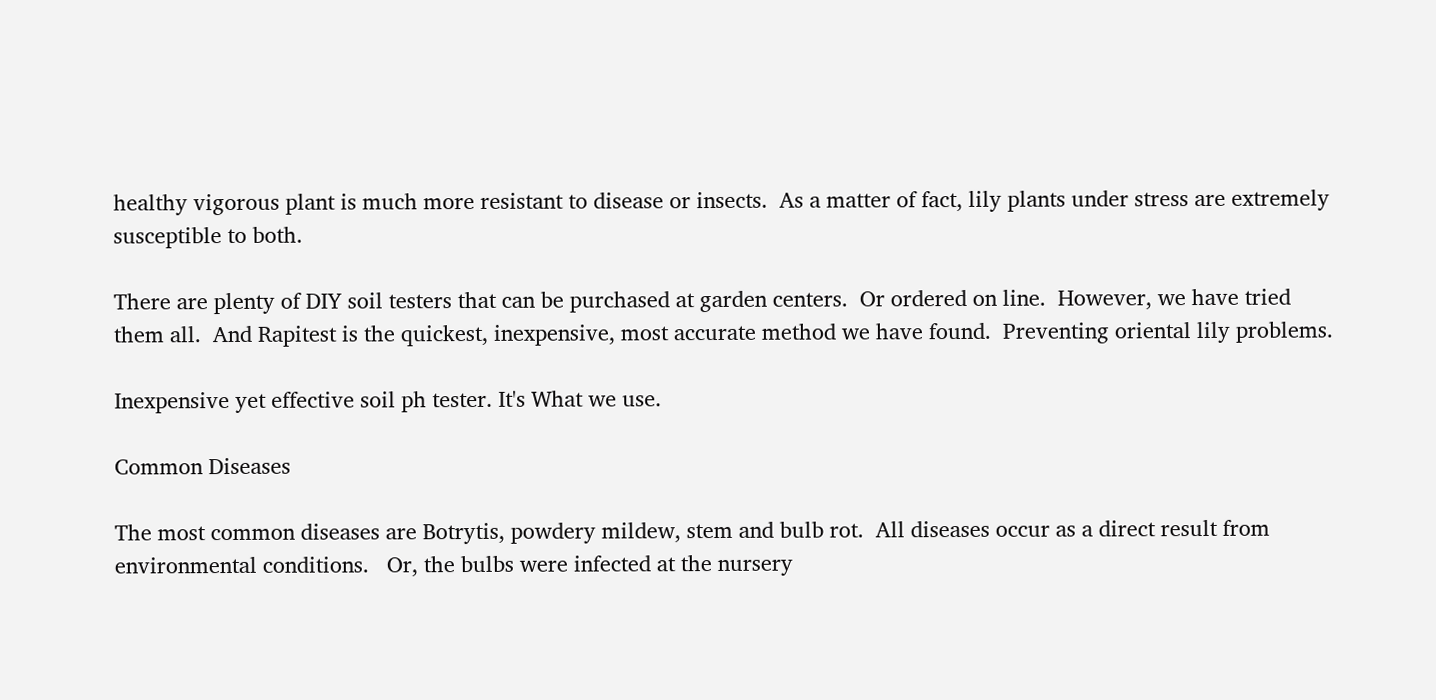healthy vigorous plant is much more resistant to disease or insects.  As a matter of fact, lily plants under stress are extremely susceptible to both.

There are plenty of DIY soil testers that can be purchased at garden centers.  Or ordered on line.  However, we have tried them all.  And Rapitest is the quickest, inexpensive, most accurate method we have found.  Preventing oriental lily problems.

Inexpensive yet effective soil ph tester. It's What we use.

Common Diseases

The most common diseases are Botrytis, powdery mildew, stem and bulb rot.  All diseases occur as a direct result from environmental conditions.   Or, the bulbs were infected at the nursery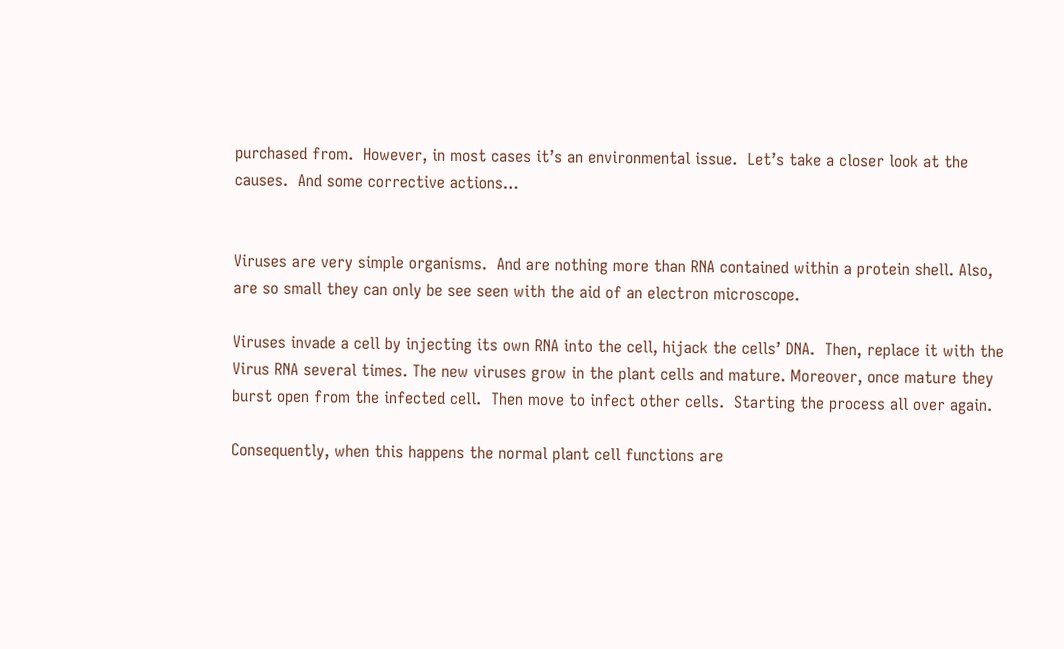purchased from.  However, in most cases it’s an environmental issue.  Let’s take a closer look at the causes.  And some corrective actions…


Viruses are very simple organisms.  And are nothing more than RNA contained within a protein shell. Also, are so small they can only be see seen with the aid of an electron microscope.

Viruses invade a cell by injecting its own RNA into the cell, hijack the cells’ DNA.  Then, replace it with the Virus RNA several times. The new viruses grow in the plant cells and mature. Moreover, once mature they burst open from the infected cell.  Then move to infect other cells.  Starting the process all over again.

Consequently, when this happens the normal plant cell functions are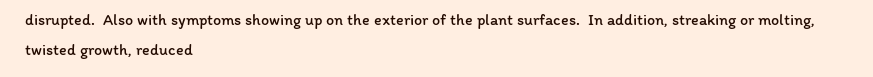disrupted.  Also with symptoms showing up on the exterior of the plant surfaces.  In addition, streaking or molting, twisted growth, reduced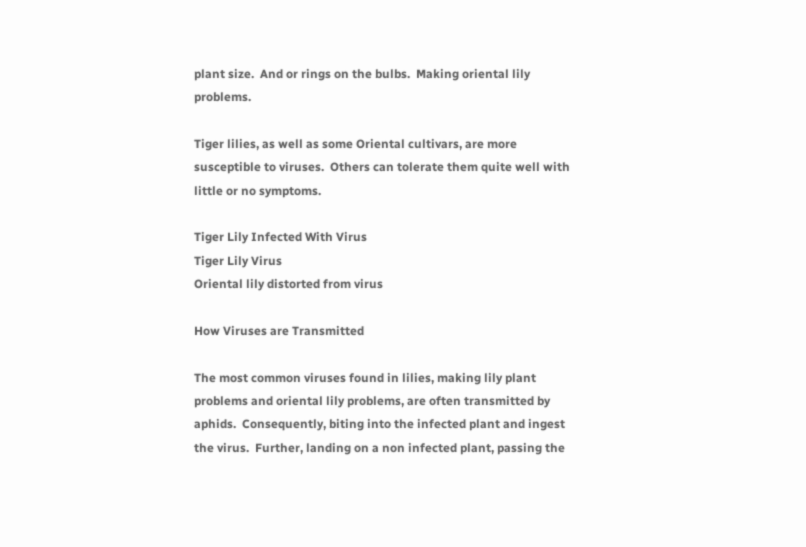plant size.  And or rings on the bulbs.  Making oriental lily problems.

Tiger lilies, as well as some Oriental cultivars, are more susceptible to viruses.  Others can tolerate them quite well with little or no symptoms.

Tiger Lily Infected With Virus
Tiger Lily Virus
Oriental lily distorted from virus

How Viruses are Transmitted

The most common viruses found in lilies, making lily plant problems and oriental lily problems, are often transmitted by aphids.  Consequently, biting into the infected plant and ingest the virus.  Further, landing on a non infected plant, passing the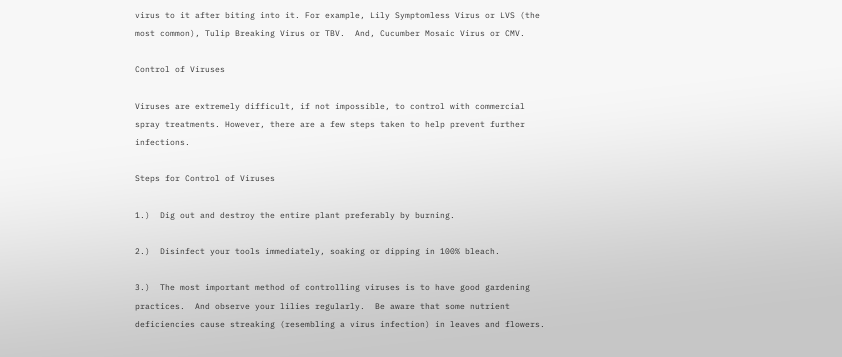virus to it after biting into it. For example, Lily Symptomless Virus or LVS (the most common), Tulip Breaking Virus or TBV.  And, Cucumber Mosaic Virus or CMV.

Control of Viruses

Viruses are extremely difficult, if not impossible, to control with commercial spray treatments. However, there are a few steps taken to help prevent further infections.

Steps for Control of Viruses

1.)  Dig out and destroy the entire plant preferably by burning.

2.)  Disinfect your tools immediately, soaking or dipping in 100% bleach.

3.)  The most important method of controlling viruses is to have good gardening practices.  And observe your lilies regularly.  Be aware that some nutrient deficiencies cause streaking (resembling a virus infection) in leaves and flowers.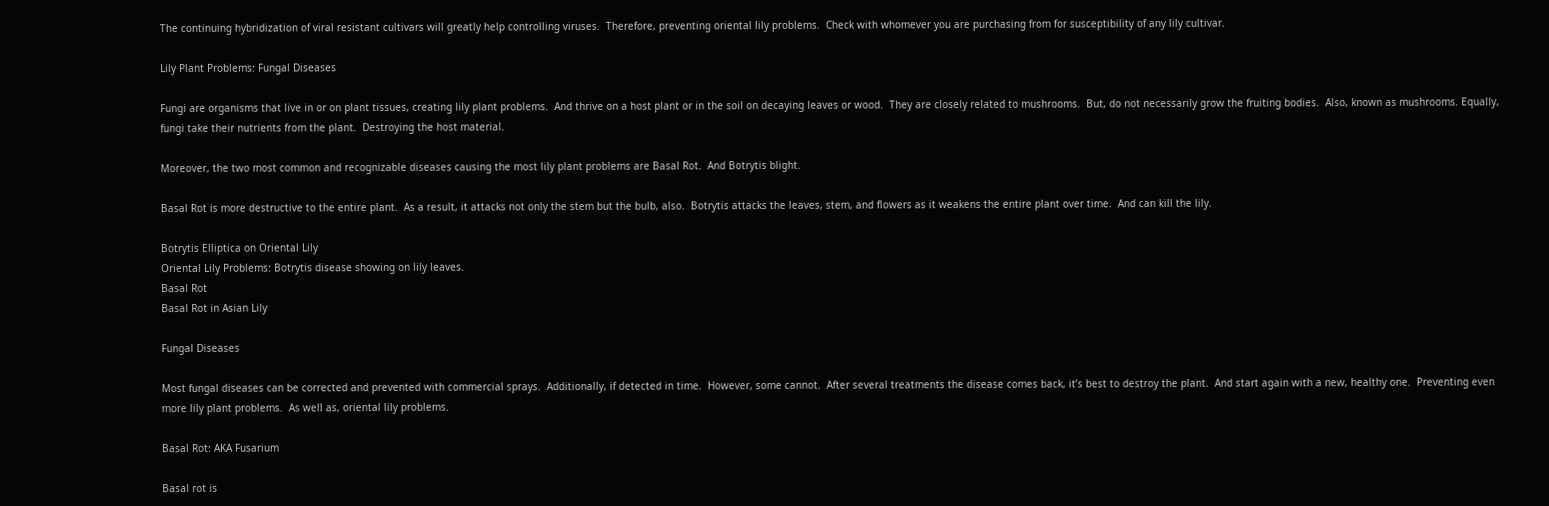The continuing hybridization of viral resistant cultivars will greatly help controlling viruses.  Therefore, preventing oriental lily problems.  Check with whomever you are purchasing from for susceptibility of any lily cultivar.

Lily Plant Problems: Fungal Diseases

Fungi are organisms that live in or on plant tissues, creating lily plant problems.  And thrive on a host plant or in the soil on decaying leaves or wood.  They are closely related to mushrooms.  But, do not necessarily grow the fruiting bodies.  Also, known as mushrooms. Equally, fungi take their nutrients from the plant.  Destroying the host material.

Moreover, the two most common and recognizable diseases causing the most lily plant problems are Basal Rot.  And Botrytis blight.

Basal Rot is more destructive to the entire plant.  As a result, it attacks not only the stem but the bulb, also.  Botrytis attacks the leaves, stem, and flowers as it weakens the entire plant over time.  And can kill the lily.

Botrytis Elliptica on Oriental Lily
Oriental Lily Problems: Botrytis disease showing on lily leaves.
Basal Rot
Basal Rot in Asian Lily

Fungal Diseases

Most fungal diseases can be corrected and prevented with commercial sprays.  Additionally, if detected in time.  However, some cannot.  After several treatments the disease comes back, it’s best to destroy the plant.  And start again with a new, healthy one.  Preventing even more lily plant problems.  As well as, oriental lily problems.

Basal Rot: AKA Fusarium

Basal rot is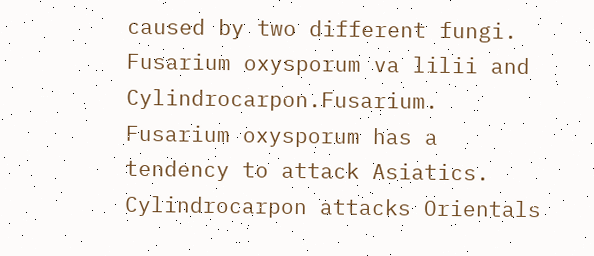caused by two different fungi. Fusarium oxysporum va lilii and Cylindrocarpon.Fusarium. Fusarium oxysporum has a tendency to attack Asiatics. Cylindrocarpon attacks Orientals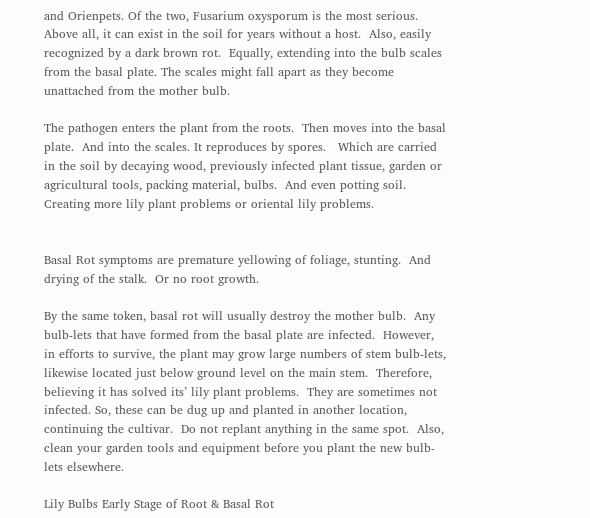and Orienpets. Of the two, Fusarium oxysporum is the most serious. Above all, it can exist in the soil for years without a host.  Also, easily recognized by a dark brown rot.  Equally, extending into the bulb scales from the basal plate. The scales might fall apart as they become unattached from the mother bulb.

The pathogen enters the plant from the roots.  Then moves into the basal plate.  And into the scales. It reproduces by spores.   Which are carried in the soil by decaying wood, previously infected plant tissue, garden or agricultural tools, packing material, bulbs.  And even potting soil.  Creating more lily plant problems or oriental lily problems.


Basal Rot symptoms are premature yellowing of foliage, stunting.  And drying of the stalk.  Or no root growth.

By the same token, basal rot will usually destroy the mother bulb.  Any bulb-lets that have formed from the basal plate are infected.  However, in efforts to survive, the plant may grow large numbers of stem bulb-lets, likewise located just below ground level on the main stem.  Therefore, believing it has solved its’ lily plant problems.  They are sometimes not infected. So, these can be dug up and planted in another location, continuing the cultivar.  Do not replant anything in the same spot.  Also, clean your garden tools and equipment before you plant the new bulb-lets elsewhere.

Lily Bulbs Early Stage of Root & Basal Rot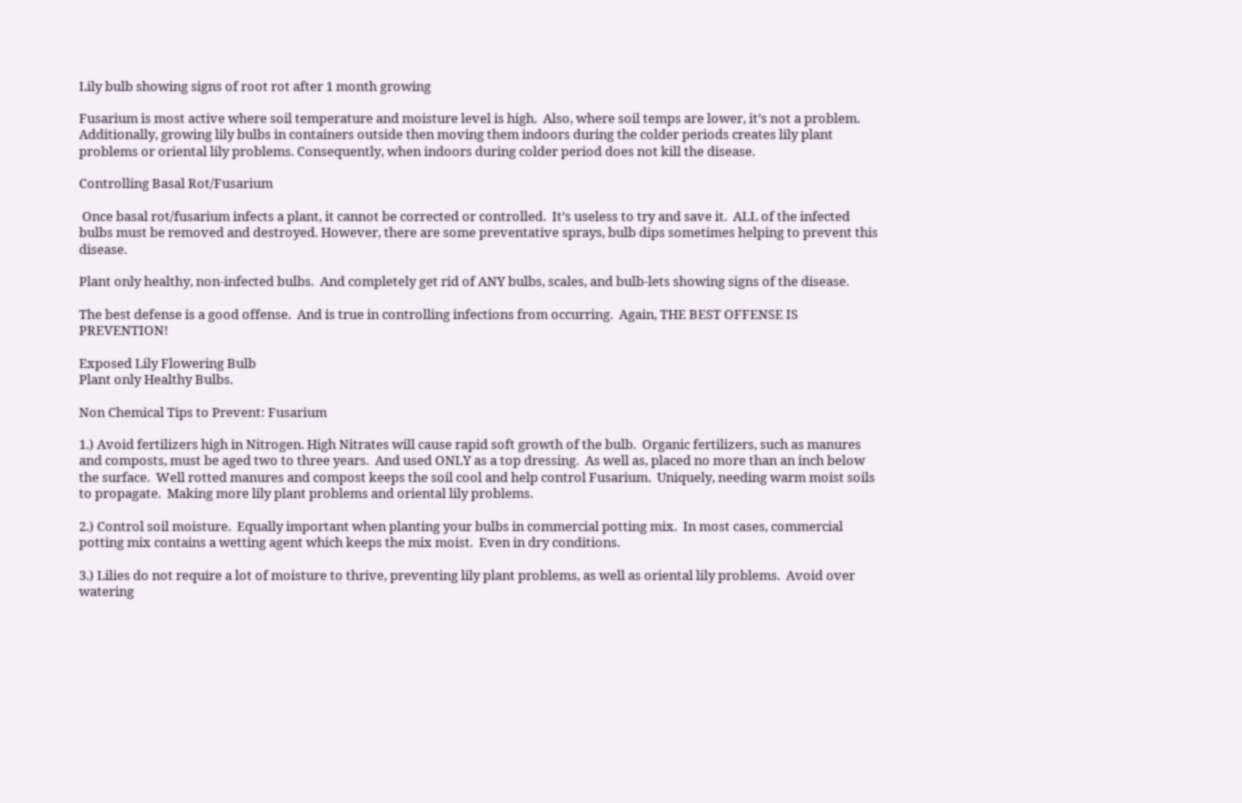Lily bulb showing signs of root rot after 1 month growing

Fusarium is most active where soil temperature and moisture level is high.  Also, where soil temps are lower, it’s not a problem.  Additionally, growing lily bulbs in containers outside then moving them indoors during the colder periods creates lily plant problems or oriental lily problems. Consequently, when indoors during colder period does not kill the disease.

Controlling Basal Rot/Fusarium

 Once basal rot/fusarium infects a plant, it cannot be corrected or controlled.  It’s useless to try and save it.  ALL of the infected bulbs must be removed and destroyed. However, there are some preventative sprays, bulb dips sometimes helping to prevent this disease.

Plant only healthy, non-infected bulbs.  And completely get rid of ANY bulbs, scales, and bulb-lets showing signs of the disease.

The best defense is a good offense.  And is true in controlling infections from occurring.  Again, THE BEST OFFENSE IS PREVENTION!

Exposed Lily Flowering Bulb
Plant only Healthy Bulbs.

Non Chemical Tips to Prevent: Fusarium

1.) Avoid fertilizers high in Nitrogen. High Nitrates will cause rapid soft growth of the bulb.  Organic fertilizers, such as manures and composts, must be aged two to three years.  And used ONLY as a top dressing.  As well as, placed no more than an inch below the surface.  Well rotted manures and compost keeps the soil cool and help control Fusarium.  Uniquely, needing warm moist soils to propagate.  Making more lily plant problems and oriental lily problems.

2.) Control soil moisture.  Equally important when planting your bulbs in commercial potting mix.  In most cases, commercial potting mix contains a wetting agent which keeps the mix moist.  Even in dry conditions.

3.) Lilies do not require a lot of moisture to thrive, preventing lily plant problems, as well as oriental lily problems.  Avoid over watering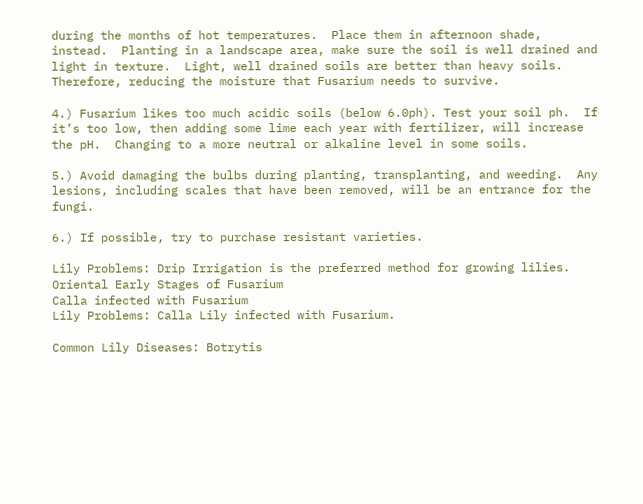during the months of hot temperatures.  Place them in afternoon shade, instead.  Planting in a landscape area, make sure the soil is well drained and light in texture.  Light, well drained soils are better than heavy soils.  Therefore, reducing the moisture that Fusarium needs to survive.

4.) Fusarium likes too much acidic soils (below 6.0ph). Test your soil ph.  If it’s too low, then adding some lime each year with fertilizer, will increase the pH.  Changing to a more neutral or alkaline level in some soils.

5.) Avoid damaging the bulbs during planting, transplanting, and weeding.  Any lesions, including scales that have been removed, will be an entrance for the fungi.

6.) If possible, try to purchase resistant varieties.

Lily Problems: Drip Irrigation is the preferred method for growing lilies.
Oriental Early Stages of Fusarium
Calla infected with Fusarium
Lily Problems: Calla Lily infected with Fusarium.

Common Lily Diseases: Botrytis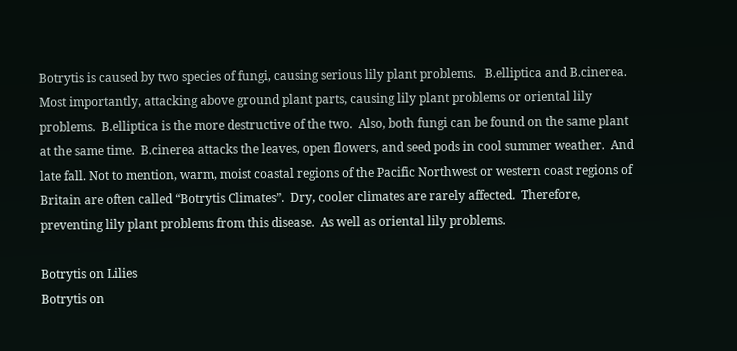Botrytis is caused by two species of fungi, causing serious lily plant problems.   B.elliptica and B.cinerea.   Most importantly, attacking above ground plant parts, causing lily plant problems or oriental lily problems.  B.elliptica is the more destructive of the two.  Also, both fungi can be found on the same plant at the same time.  B.cinerea attacks the leaves, open flowers, and seed pods in cool summer weather.  And late fall. Not to mention, warm, moist coastal regions of the Pacific Northwest or western coast regions of Britain are often called “Botrytis Climates”.  Dry, cooler climates are rarely affected.  Therefore, preventing lily plant problems from this disease.  As well as oriental lily problems.

Botrytis on Lilies
Botrytis on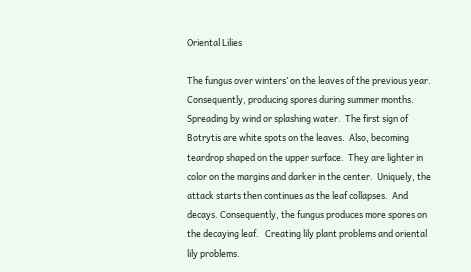Oriental Lilies

The fungus over winters’ on the leaves of the previous year. Consequently, producing spores during summer months.  Spreading by wind or splashing water.  The first sign of Botrytis are white spots on the leaves.  Also, becoming teardrop shaped on the upper surface.  They are lighter in color on the margins and darker in the center.  Uniquely, the attack starts then continues as the leaf collapses.  And decays. Consequently, the fungus produces more spores on the decaying leaf.   Creating lily plant problems and oriental lily problems.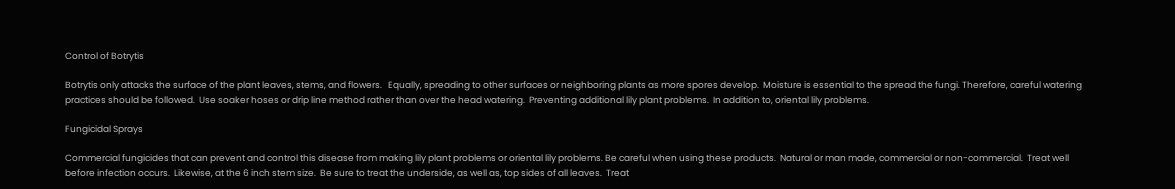Control of Botrytis

Botrytis only attacks the surface of the plant leaves, stems, and flowers.   Equally, spreading to other surfaces or neighboring plants as more spores develop.  Moisture is essential to the spread the fungi. Therefore, careful watering practices should be followed.  Use soaker hoses or drip line method rather than over the head watering.  Preventing additional lily plant problems.  In addition to, oriental lily problems.

Fungicidal Sprays

Commercial fungicides that can prevent and control this disease from making lily plant problems or oriental lily problems. Be careful when using these products.  Natural or man made, commercial or non-commercial.  Treat well before infection occurs.  Likewise, at the 6 inch stem size.  Be sure to treat the underside, as well as, top sides of all leaves.  Treat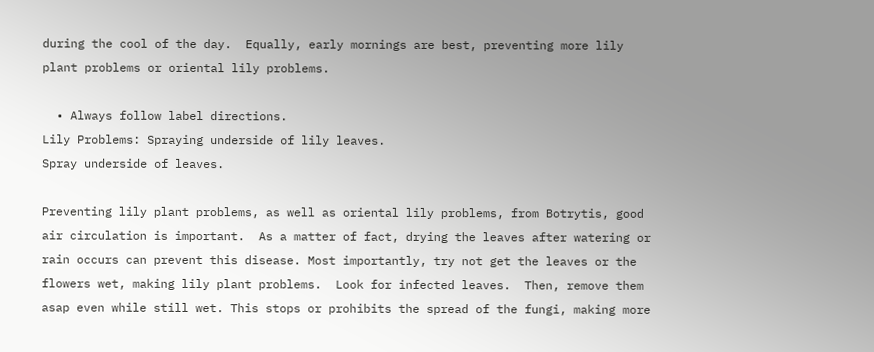during the cool of the day.  Equally, early mornings are best, preventing more lily plant problems or oriental lily problems.

  • Always follow label directions.
Lily Problems: Spraying underside of lily leaves.
Spray underside of leaves.

Preventing lily plant problems, as well as oriental lily problems, from Botrytis, good air circulation is important.  As a matter of fact, drying the leaves after watering or rain occurs can prevent this disease. Most importantly, try not get the leaves or the flowers wet, making lily plant problems.  Look for infected leaves.  Then, remove them asap even while still wet. This stops or prohibits the spread of the fungi, making more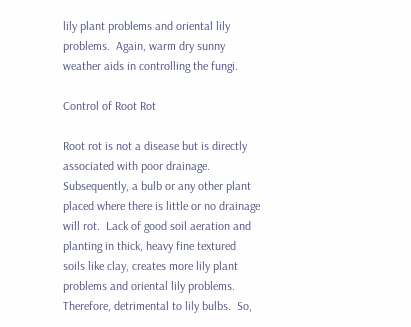lily plant problems and oriental lily problems.  Again, warm dry sunny weather aids in controlling the fungi.

Control of Root Rot

Root rot is not a disease but is directly associated with poor drainage.  Subsequently, a bulb or any other plant placed where there is little or no drainage will rot.  Lack of good soil aeration and planting in thick, heavy fine textured soils like clay, creates more lily plant problems and oriental lily problems.  Therefore, detrimental to lily bulbs.  So,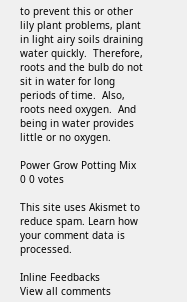to prevent this or other lily plant problems, plant in light airy soils draining water quickly.  Therefore, roots and the bulb do not sit in water for long periods of time.  Also, roots need oxygen.  And being in water provides little or no oxygen.

Power Grow Potting Mix
0 0 votes

This site uses Akismet to reduce spam. Learn how your comment data is processed.

Inline Feedbacks
View all comments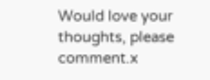Would love your thoughts, please comment.x